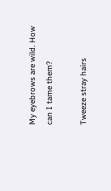My eyebrows are wild. How can I tame them?

Tweeze stray hairs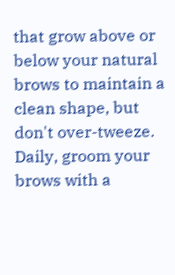that grow above or below your natural brows to maintain a clean shape, but don't over-tweeze. Daily, groom your brows with a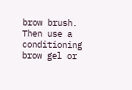brow brush. Then use a conditioning brow gel or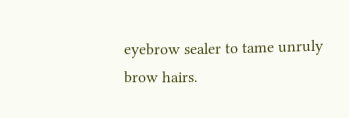eyebrow sealer to tame unruly brow hairs.